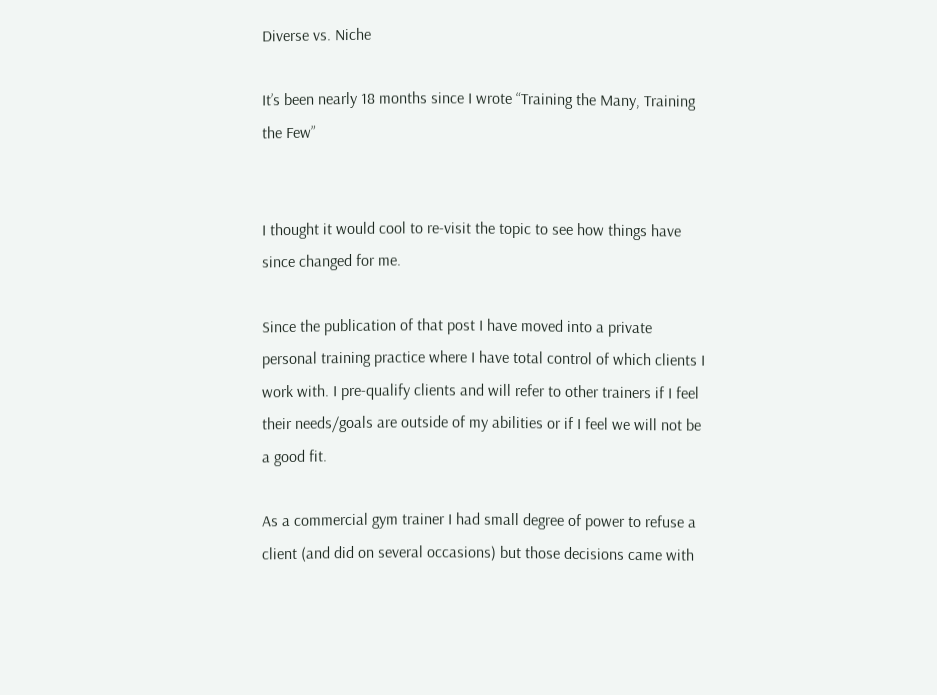Diverse vs. Niche

It’s been nearly 18 months since I wrote “Training the Many, Training the Few”


I thought it would cool to re-visit the topic to see how things have since changed for me.

Since the publication of that post I have moved into a private personal training practice where I have total control of which clients I work with. I pre-qualify clients and will refer to other trainers if I feel their needs/goals are outside of my abilities or if I feel we will not be a good fit.

As a commercial gym trainer I had small degree of power to refuse a client (and did on several occasions) but those decisions came with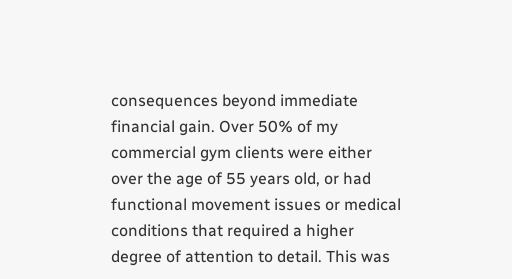consequences beyond immediate financial gain. Over 50% of my commercial gym clients were either over the age of 55 years old, or had functional movement issues or medical conditions that required a higher degree of attention to detail. This was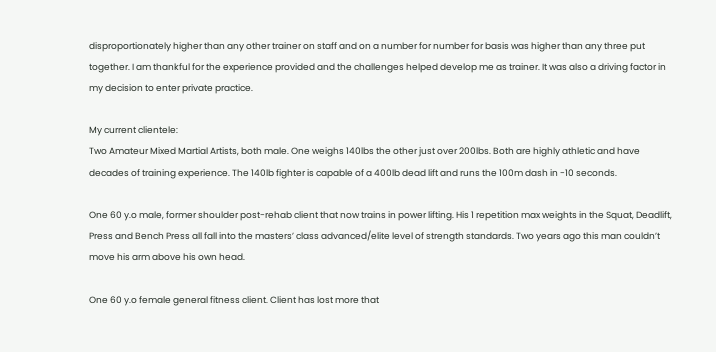disproportionately higher than any other trainer on staff and on a number for number for basis was higher than any three put together. I am thankful for the experience provided and the challenges helped develop me as trainer. It was also a driving factor in my decision to enter private practice.

My current clientele:
Two Amateur Mixed Martial Artists, both male. One weighs 140lbs the other just over 200lbs. Both are highly athletic and have decades of training experience. The 140lb fighter is capable of a 400lb dead lift and runs the 100m dash in -10 seconds.

One 60 y.o male, former shoulder post-rehab client that now trains in power lifting. His 1 repetition max weights in the Squat, Deadlift, Press and Bench Press all fall into the masters’ class advanced/elite level of strength standards. Two years ago this man couldn’t move his arm above his own head.

One 60 y.o female general fitness client. Client has lost more that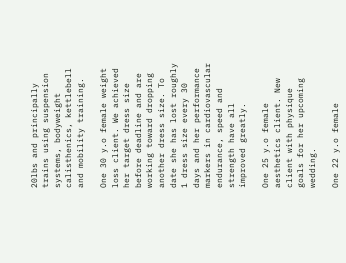20lbs and principally trains using suspension systems, bodyweight calisthenics, kettlebell and mobility training.

One 30 y.o female weight loss client. We achieved her target dress size before deadline and are working toward dropping another dress size. To date she has lost roughly 1 dress size every 30 days and her performance markers in cardiovascular endurance, speed and strength have all improved greatly.

One 25 y.o female aesthetics client. New client with physique goals for her upcoming wedding.

One 22 y.o female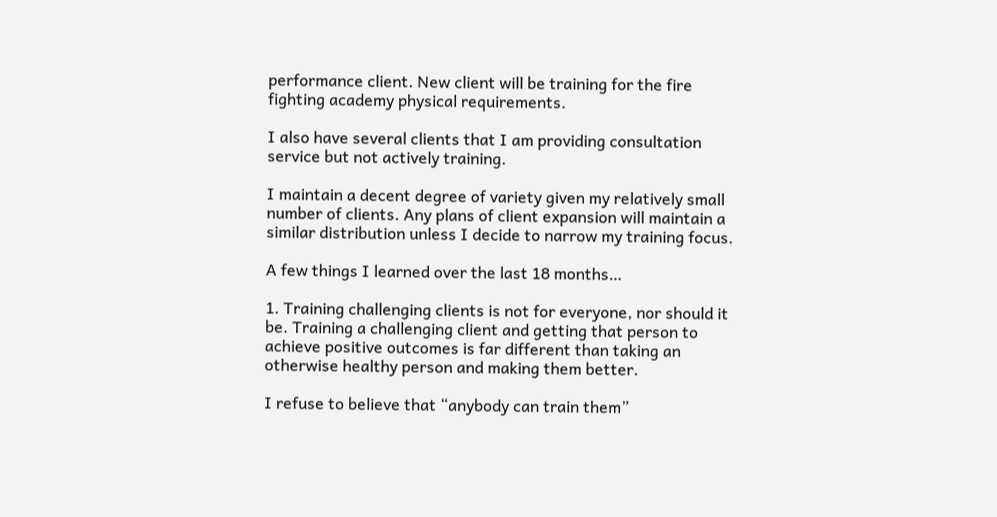performance client. New client will be training for the fire fighting academy physical requirements.

I also have several clients that I am providing consultation service but not actively training.

I maintain a decent degree of variety given my relatively small number of clients. Any plans of client expansion will maintain a similar distribution unless I decide to narrow my training focus.

A few things I learned over the last 18 months…

1. Training challenging clients is not for everyone, nor should it be. Training a challenging client and getting that person to achieve positive outcomes is far different than taking an otherwise healthy person and making them better.

I refuse to believe that “anybody can train them”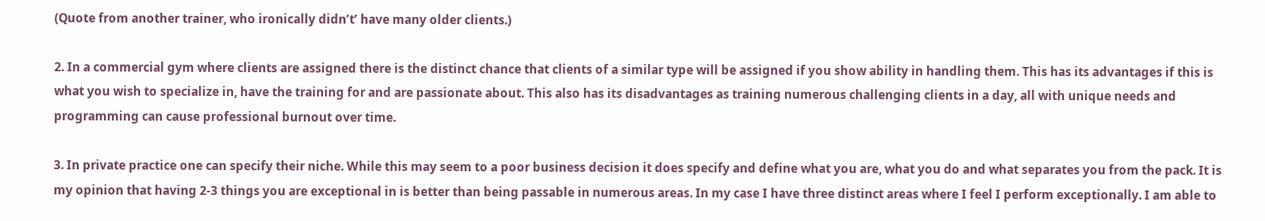(Quote from another trainer, who ironically didn’t’ have many older clients.)

2. In a commercial gym where clients are assigned there is the distinct chance that clients of a similar type will be assigned if you show ability in handling them. This has its advantages if this is what you wish to specialize in, have the training for and are passionate about. This also has its disadvantages as training numerous challenging clients in a day, all with unique needs and programming can cause professional burnout over time.

3. In private practice one can specify their niche. While this may seem to a poor business decision it does specify and define what you are, what you do and what separates you from the pack. It is my opinion that having 2-3 things you are exceptional in is better than being passable in numerous areas. In my case I have three distinct areas where I feel I perform exceptionally. I am able to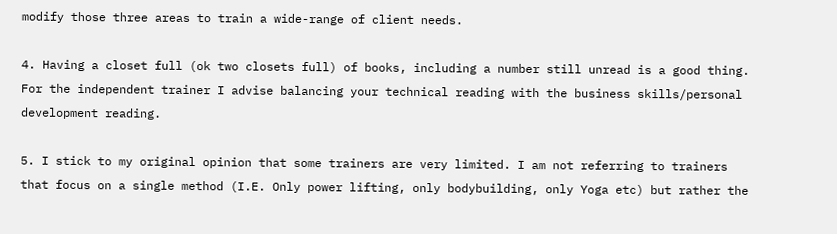modify those three areas to train a wide-range of client needs.

4. Having a closet full (ok two closets full) of books, including a number still unread is a good thing. For the independent trainer I advise balancing your technical reading with the business skills/personal development reading.

5. I stick to my original opinion that some trainers are very limited. I am not referring to trainers that focus on a single method (I.E. Only power lifting, only bodybuilding, only Yoga etc) but rather the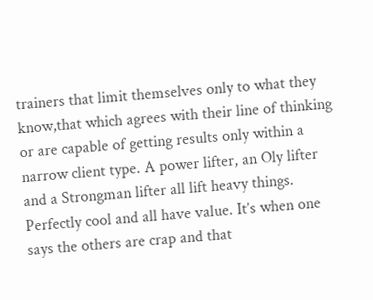trainers that limit themselves only to what they know,that which agrees with their line of thinking or are capable of getting results only within a narrow client type. A power lifter, an Oly lifter and a Strongman lifter all lift heavy things. Perfectly cool and all have value. It’s when one says the others are crap and that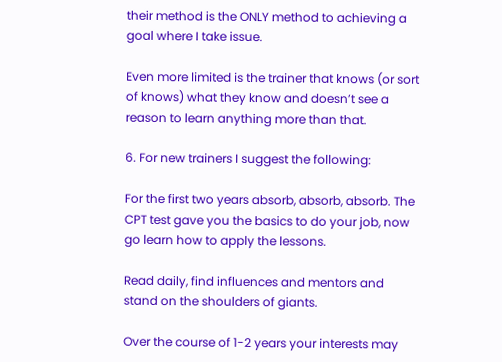their method is the ONLY method to achieving a goal where I take issue.

Even more limited is the trainer that knows (or sort of knows) what they know and doesn’t see a reason to learn anything more than that.

6. For new trainers I suggest the following:

For the first two years absorb, absorb, absorb. The CPT test gave you the basics to do your job, now go learn how to apply the lessons.

Read daily, find influences and mentors and stand on the shoulders of giants.

Over the course of 1-2 years your interests may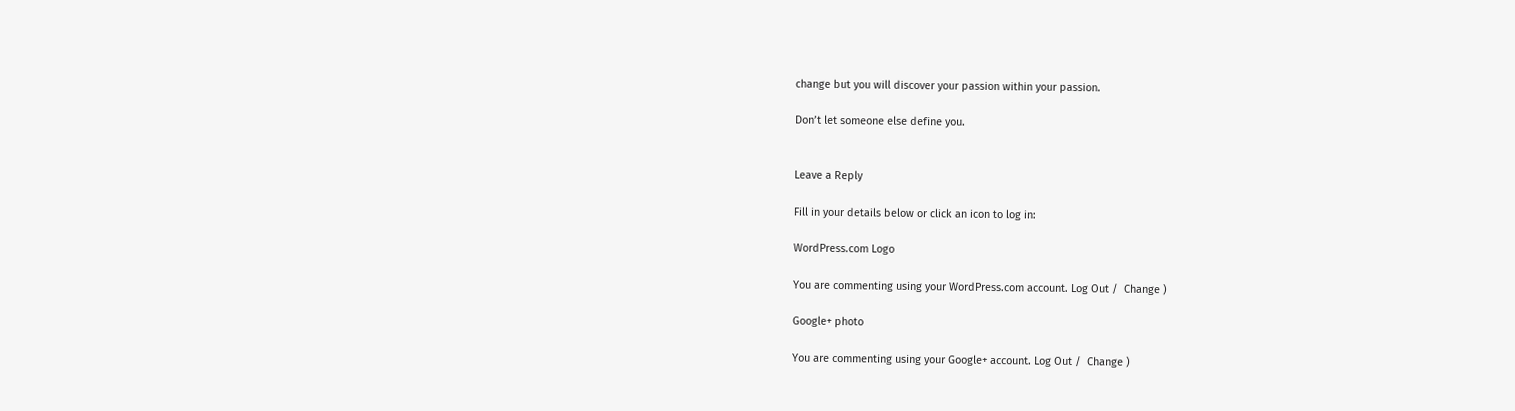change but you will discover your passion within your passion.

Don’t let someone else define you.


Leave a Reply

Fill in your details below or click an icon to log in:

WordPress.com Logo

You are commenting using your WordPress.com account. Log Out /  Change )

Google+ photo

You are commenting using your Google+ account. Log Out /  Change )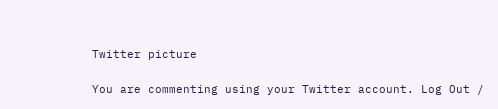Twitter picture

You are commenting using your Twitter account. Log Out /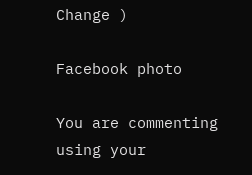Change )

Facebook photo

You are commenting using your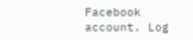Facebook account. Log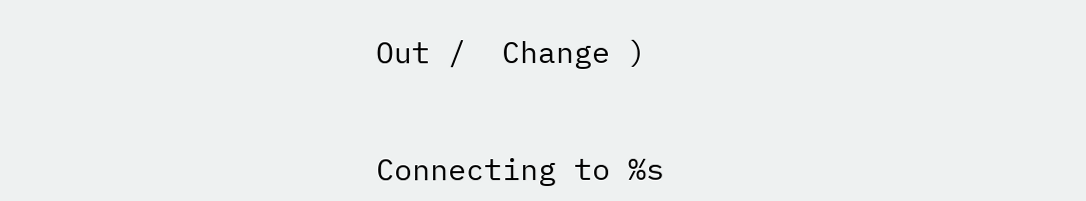Out /  Change )


Connecting to %s